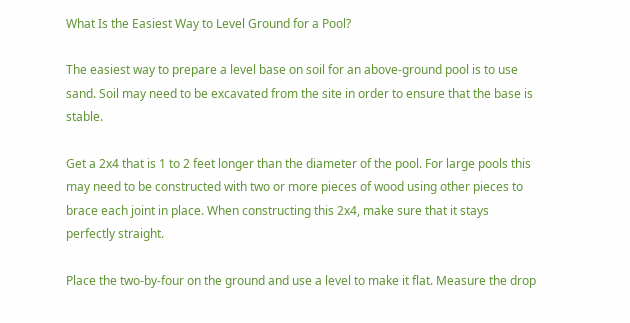What Is the Easiest Way to Level Ground for a Pool?

The easiest way to prepare a level base on soil for an above-ground pool is to use sand. Soil may need to be excavated from the site in order to ensure that the base is stable.

Get a 2x4 that is 1 to 2 feet longer than the diameter of the pool. For large pools this may need to be constructed with two or more pieces of wood using other pieces to brace each joint in place. When constructing this 2x4, make sure that it stays perfectly straight.

Place the two-by-four on the ground and use a level to make it flat. Measure the drop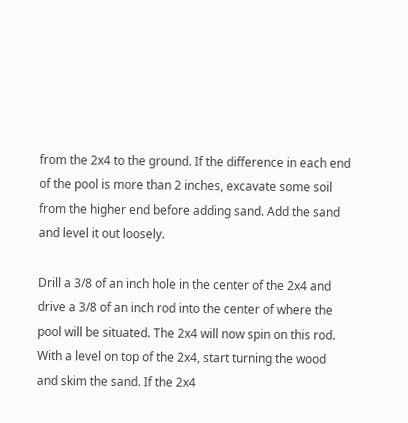from the 2x4 to the ground. If the difference in each end of the pool is more than 2 inches, excavate some soil from the higher end before adding sand. Add the sand and level it out loosely.

Drill a 3/8 of an inch hole in the center of the 2x4 and drive a 3/8 of an inch rod into the center of where the pool will be situated. The 2x4 will now spin on this rod. With a level on top of the 2x4, start turning the wood and skim the sand. If the 2x4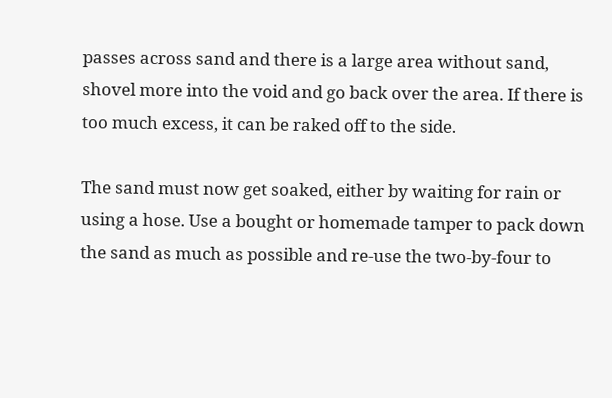passes across sand and there is a large area without sand, shovel more into the void and go back over the area. If there is too much excess, it can be raked off to the side.

The sand must now get soaked, either by waiting for rain or using a hose. Use a bought or homemade tamper to pack down the sand as much as possible and re-use the two-by-four to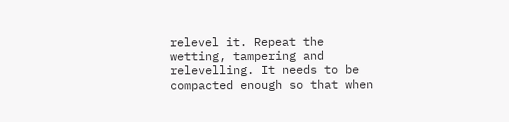relevel it. Repeat the wetting, tampering and relevelling. It needs to be compacted enough so that when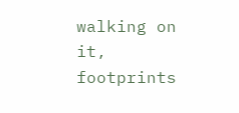walking on it, footprints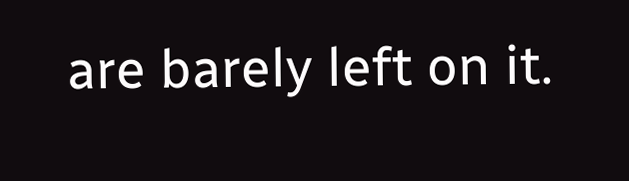are barely left on it.